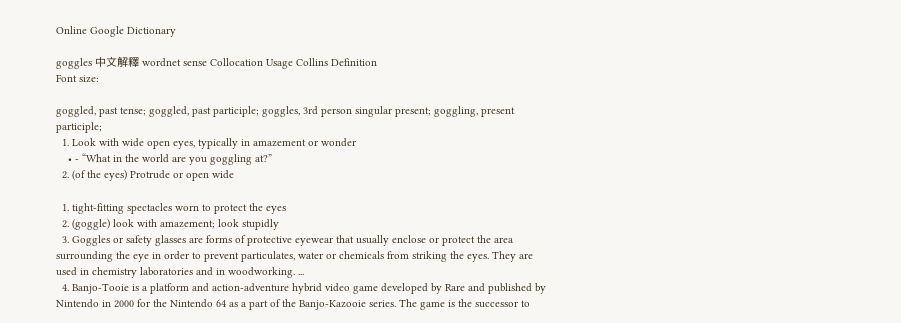Online Google Dictionary

goggles 中文解釋 wordnet sense Collocation Usage Collins Definition
Font size:

goggled, past tense; goggled, past participle; goggles, 3rd person singular present; goggling, present participle;
  1. Look with wide open eyes, typically in amazement or wonder
    • - “What in the world are you goggling at?”
  2. (of the eyes) Protrude or open wide

  1. tight-fitting spectacles worn to protect the eyes
  2. (goggle) look with amazement; look stupidly
  3. Goggles or safety glasses are forms of protective eyewear that usually enclose or protect the area surrounding the eye in order to prevent particulates, water or chemicals from striking the eyes. They are used in chemistry laboratories and in woodworking. ...
  4. Banjo-Tooie is a platform and action-adventure hybrid video game developed by Rare and published by Nintendo in 2000 for the Nintendo 64 as a part of the Banjo-Kazooie series. The game is the successor to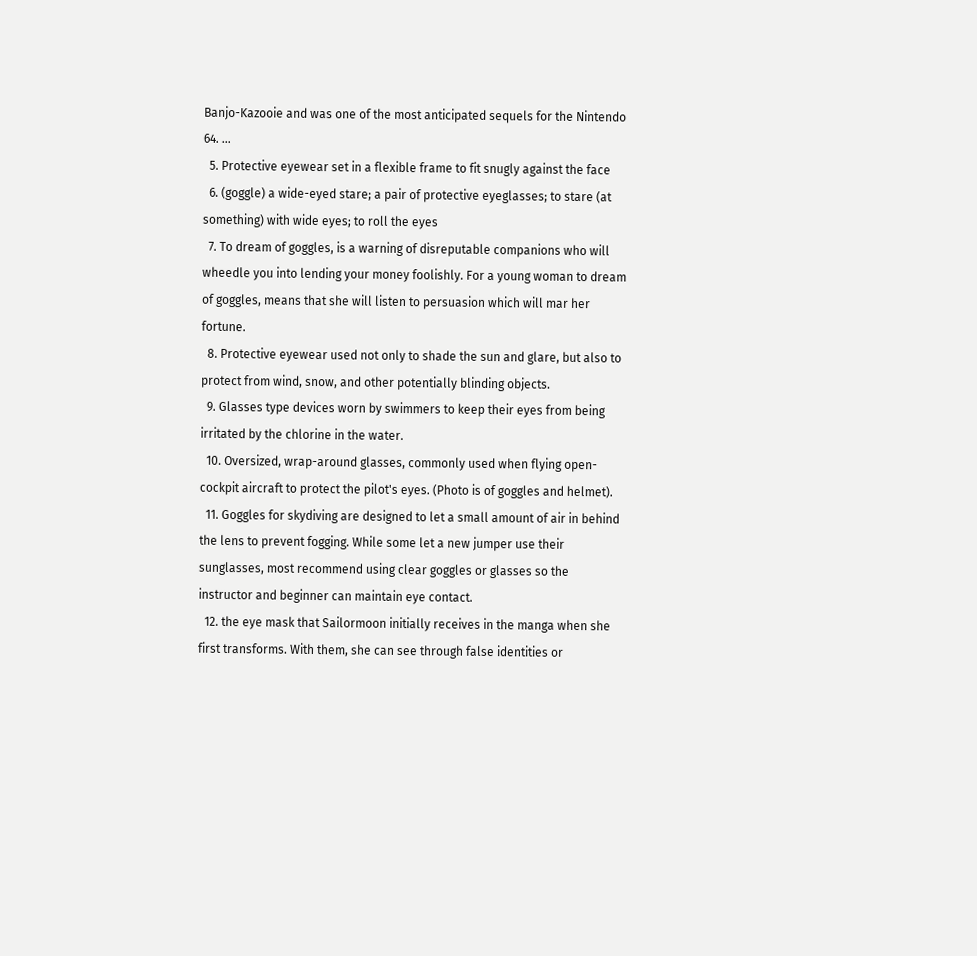Banjo-Kazooie and was one of the most anticipated sequels for the Nintendo 64. ...
  5. Protective eyewear set in a flexible frame to fit snugly against the face
  6. (goggle) a wide-eyed stare; a pair of protective eyeglasses; to stare (at something) with wide eyes; to roll the eyes
  7. To dream of goggles, is a warning of disreputable companions who will wheedle you into lending your money foolishly. For a young woman to dream of goggles, means that she will listen to persuasion which will mar her fortune.
  8. Protective eyewear used not only to shade the sun and glare, but also to protect from wind, snow, and other potentially blinding objects.
  9. Glasses type devices worn by swimmers to keep their eyes from being irritated by the chlorine in the water.
  10. Oversized, wrap-around glasses, commonly used when flying open-cockpit aircraft to protect the pilot's eyes. (Photo is of goggles and helmet).
  11. Goggles for skydiving are designed to let a small amount of air in behind the lens to prevent fogging. While some let a new jumper use their sunglasses, most recommend using clear goggles or glasses so the instructor and beginner can maintain eye contact.
  12. the eye mask that Sailormoon initially receives in the manga when she first transforms. With them, she can see through false identities or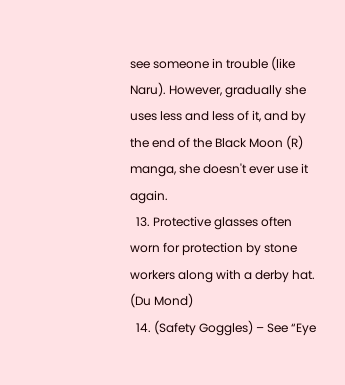see someone in trouble (like Naru). However, gradually she uses less and less of it, and by the end of the Black Moon (R) manga, she doesn't ever use it again.
  13. Protective glasses often worn for protection by stone workers along with a derby hat. (Du Mond)
  14. (Safety Goggles) – See “Eye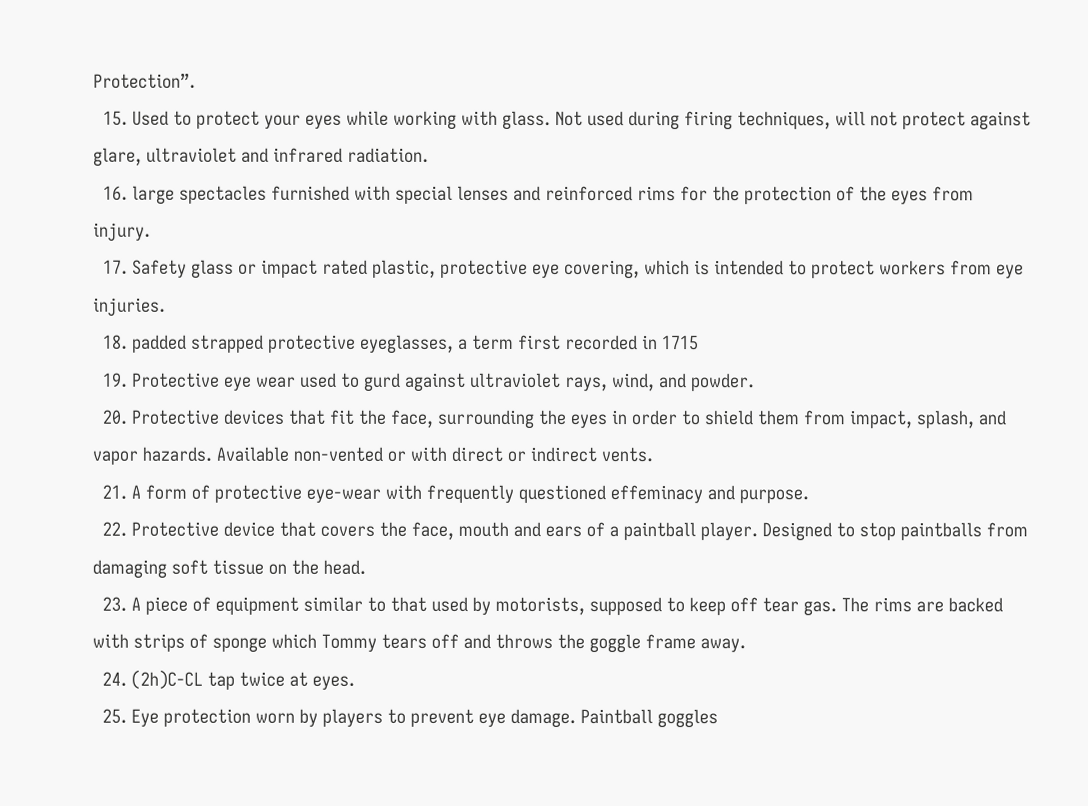Protection”.
  15. Used to protect your eyes while working with glass. Not used during firing techniques, will not protect against glare, ultraviolet and infrared radiation.
  16. large spectacles furnished with special lenses and reinforced rims for the protection of the eyes from injury.
  17. Safety glass or impact rated plastic, protective eye covering, which is intended to protect workers from eye injuries.
  18. padded strapped protective eyeglasses, a term first recorded in 1715
  19. Protective eye wear used to gurd against ultraviolet rays, wind, and powder.
  20. Protective devices that fit the face, surrounding the eyes in order to shield them from impact, splash, and vapor hazards. Available non-vented or with direct or indirect vents.
  21. A form of protective eye-wear with frequently questioned effeminacy and purpose.
  22. Protective device that covers the face, mouth and ears of a paintball player. Designed to stop paintballs from damaging soft tissue on the head.
  23. A piece of equipment similar to that used by motorists, supposed to keep off tear gas. The rims are backed with strips of sponge which Tommy tears off and throws the goggle frame away.
  24. (2h)C-CL tap twice at eyes.
  25. Eye protection worn by players to prevent eye damage. Paintball goggles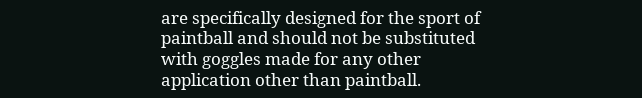are specifically designed for the sport of paintball and should not be substituted with goggles made for any other application other than paintball.